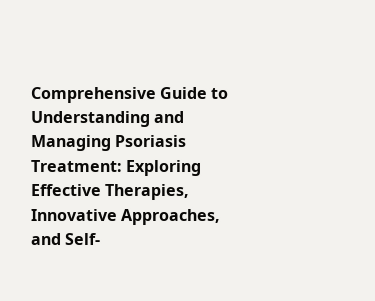Comprehensive Guide to Understanding and Managing Psoriasis Treatment: Exploring Effective Therapies, Innovative Approaches, and Self-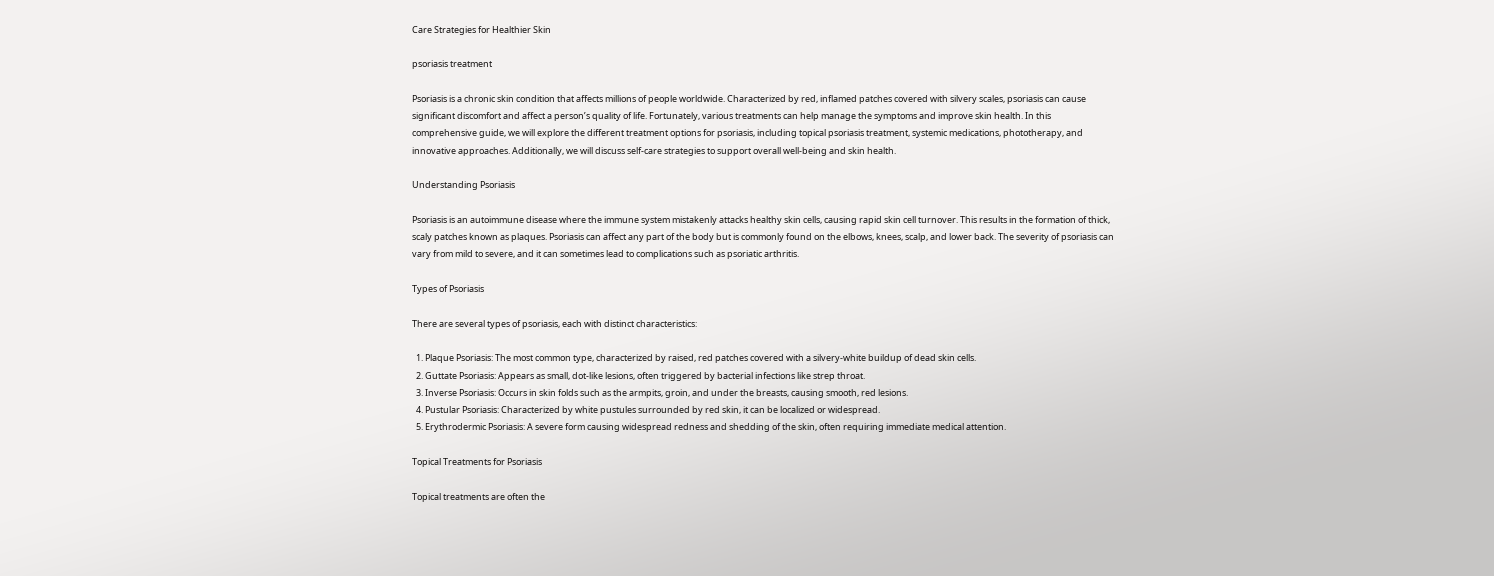Care Strategies for Healthier Skin

psoriasis treatment

Psoriasis is a chronic skin condition that affects millions of people worldwide. Characterized by red, inflamed patches covered with silvery scales, psoriasis can cause significant discomfort and affect a person’s quality of life. Fortunately, various treatments can help manage the symptoms and improve skin health. In this comprehensive guide, we will explore the different treatment options for psoriasis, including topical psoriasis treatment, systemic medications, phototherapy, and innovative approaches. Additionally, we will discuss self-care strategies to support overall well-being and skin health.

Understanding Psoriasis

Psoriasis is an autoimmune disease where the immune system mistakenly attacks healthy skin cells, causing rapid skin cell turnover. This results in the formation of thick, scaly patches known as plaques. Psoriasis can affect any part of the body but is commonly found on the elbows, knees, scalp, and lower back. The severity of psoriasis can vary from mild to severe, and it can sometimes lead to complications such as psoriatic arthritis.

Types of Psoriasis

There are several types of psoriasis, each with distinct characteristics:

  1. Plaque Psoriasis: The most common type, characterized by raised, red patches covered with a silvery-white buildup of dead skin cells.
  2. Guttate Psoriasis: Appears as small, dot-like lesions, often triggered by bacterial infections like strep throat.
  3. Inverse Psoriasis: Occurs in skin folds such as the armpits, groin, and under the breasts, causing smooth, red lesions.
  4. Pustular Psoriasis: Characterized by white pustules surrounded by red skin, it can be localized or widespread.
  5. Erythrodermic Psoriasis: A severe form causing widespread redness and shedding of the skin, often requiring immediate medical attention.

Topical Treatments for Psoriasis

Topical treatments are often the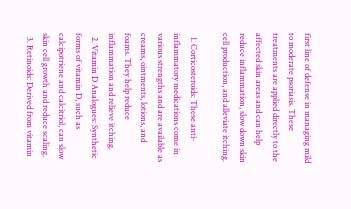first line of defense in managing mild to moderate psoriasis. These treatments are applied directly to the affected skin areas and can help reduce inflammation, slow down skin cell production, and alleviate itching.

  1. Corticosteroids: These anti-inflammatory medications come in various strengths and are available as creams, ointments, lotions, and foams. They help reduce inflammation and relieve itching.
  2. Vitamin D Analogues: Synthetic forms of vitamin D, such as calcipotriene and calcitriol, can slow skin cell growth and reduce scaling.
  3. Retinoids: Derived from vitamin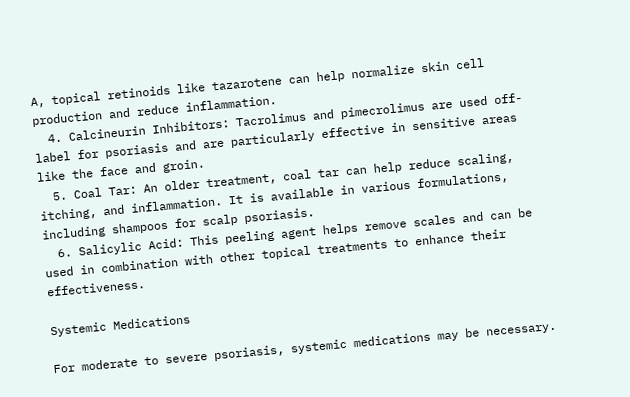A, topical retinoids like tazarotene can help normalize skin cell production and reduce inflammation.
  4. Calcineurin Inhibitors: Tacrolimus and pimecrolimus are used off-label for psoriasis and are particularly effective in sensitive areas like the face and groin.
  5. Coal Tar: An older treatment, coal tar can help reduce scaling, itching, and inflammation. It is available in various formulations, including shampoos for scalp psoriasis.
  6. Salicylic Acid: This peeling agent helps remove scales and can be used in combination with other topical treatments to enhance their effectiveness.

Systemic Medications

For moderate to severe psoriasis, systemic medications may be necessary.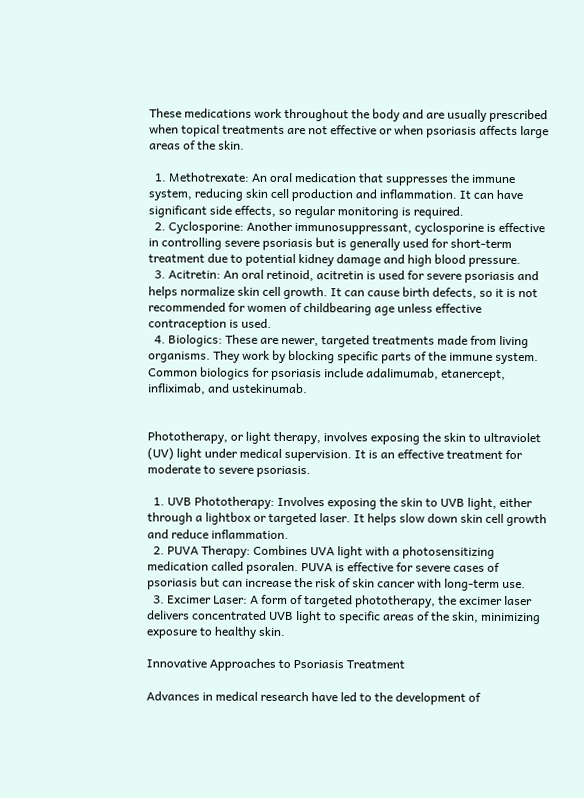These medications work throughout the body and are usually prescribed when topical treatments are not effective or when psoriasis affects large areas of the skin.

  1. Methotrexate: An oral medication that suppresses the immune system, reducing skin cell production and inflammation. It can have significant side effects, so regular monitoring is required.
  2. Cyclosporine: Another immunosuppressant, cyclosporine is effective in controlling severe psoriasis but is generally used for short-term treatment due to potential kidney damage and high blood pressure.
  3. Acitretin: An oral retinoid, acitretin is used for severe psoriasis and helps normalize skin cell growth. It can cause birth defects, so it is not recommended for women of childbearing age unless effective contraception is used.
  4. Biologics: These are newer, targeted treatments made from living organisms. They work by blocking specific parts of the immune system. Common biologics for psoriasis include adalimumab, etanercept, infliximab, and ustekinumab.


Phototherapy, or light therapy, involves exposing the skin to ultraviolet (UV) light under medical supervision. It is an effective treatment for moderate to severe psoriasis.

  1. UVB Phototherapy: Involves exposing the skin to UVB light, either through a lightbox or targeted laser. It helps slow down skin cell growth and reduce inflammation.
  2. PUVA Therapy: Combines UVA light with a photosensitizing medication called psoralen. PUVA is effective for severe cases of psoriasis but can increase the risk of skin cancer with long-term use.
  3. Excimer Laser: A form of targeted phototherapy, the excimer laser delivers concentrated UVB light to specific areas of the skin, minimizing exposure to healthy skin.

Innovative Approaches to Psoriasis Treatment

Advances in medical research have led to the development of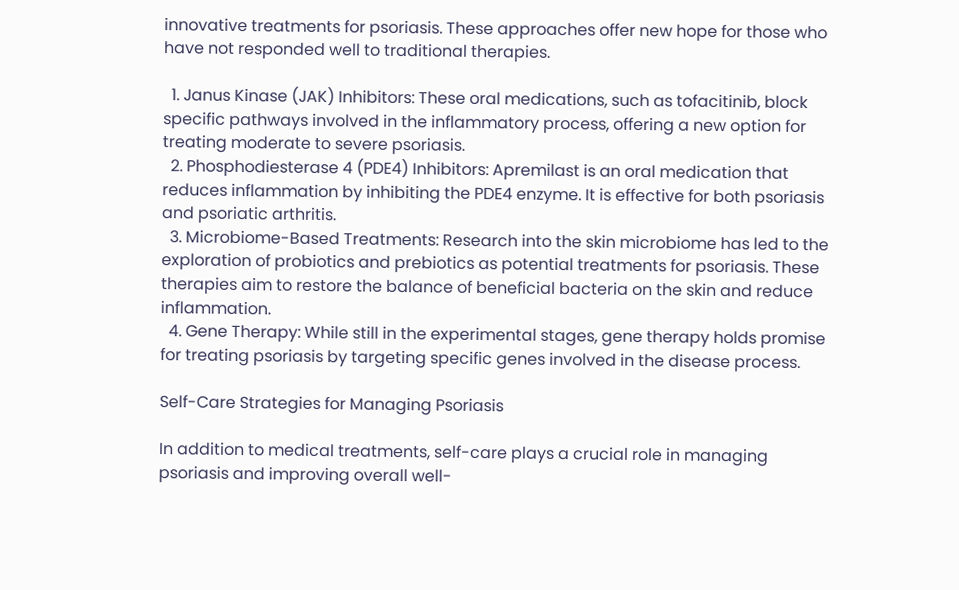innovative treatments for psoriasis. These approaches offer new hope for those who have not responded well to traditional therapies.

  1. Janus Kinase (JAK) Inhibitors: These oral medications, such as tofacitinib, block specific pathways involved in the inflammatory process, offering a new option for treating moderate to severe psoriasis.
  2. Phosphodiesterase 4 (PDE4) Inhibitors: Apremilast is an oral medication that reduces inflammation by inhibiting the PDE4 enzyme. It is effective for both psoriasis and psoriatic arthritis.
  3. Microbiome-Based Treatments: Research into the skin microbiome has led to the exploration of probiotics and prebiotics as potential treatments for psoriasis. These therapies aim to restore the balance of beneficial bacteria on the skin and reduce inflammation.
  4. Gene Therapy: While still in the experimental stages, gene therapy holds promise for treating psoriasis by targeting specific genes involved in the disease process.

Self-Care Strategies for Managing Psoriasis

In addition to medical treatments, self-care plays a crucial role in managing psoriasis and improving overall well-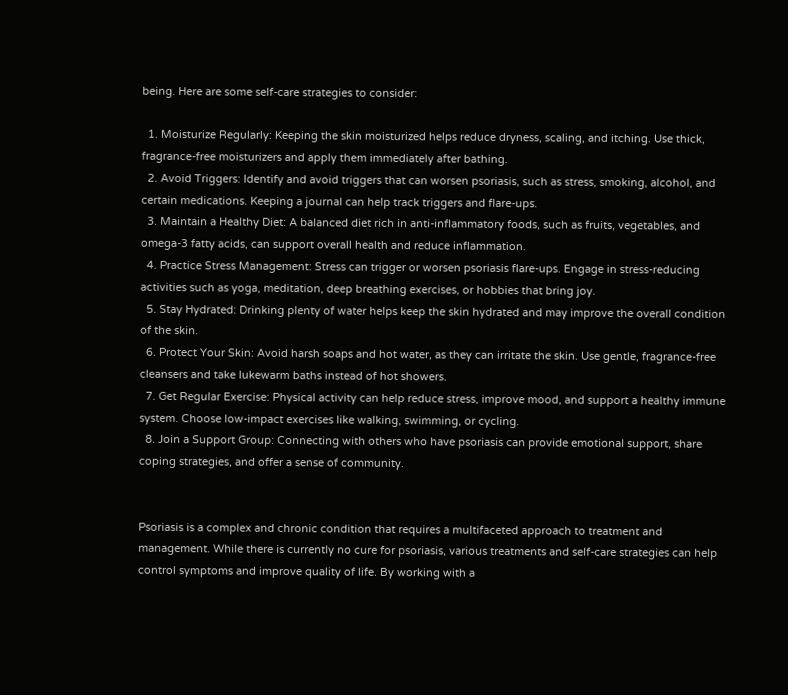being. Here are some self-care strategies to consider:

  1. Moisturize Regularly: Keeping the skin moisturized helps reduce dryness, scaling, and itching. Use thick, fragrance-free moisturizers and apply them immediately after bathing.
  2. Avoid Triggers: Identify and avoid triggers that can worsen psoriasis, such as stress, smoking, alcohol, and certain medications. Keeping a journal can help track triggers and flare-ups.
  3. Maintain a Healthy Diet: A balanced diet rich in anti-inflammatory foods, such as fruits, vegetables, and omega-3 fatty acids, can support overall health and reduce inflammation.
  4. Practice Stress Management: Stress can trigger or worsen psoriasis flare-ups. Engage in stress-reducing activities such as yoga, meditation, deep breathing exercises, or hobbies that bring joy.
  5. Stay Hydrated: Drinking plenty of water helps keep the skin hydrated and may improve the overall condition of the skin.
  6. Protect Your Skin: Avoid harsh soaps and hot water, as they can irritate the skin. Use gentle, fragrance-free cleansers and take lukewarm baths instead of hot showers.
  7. Get Regular Exercise: Physical activity can help reduce stress, improve mood, and support a healthy immune system. Choose low-impact exercises like walking, swimming, or cycling.
  8. Join a Support Group: Connecting with others who have psoriasis can provide emotional support, share coping strategies, and offer a sense of community.


Psoriasis is a complex and chronic condition that requires a multifaceted approach to treatment and management. While there is currently no cure for psoriasis, various treatments and self-care strategies can help control symptoms and improve quality of life. By working with a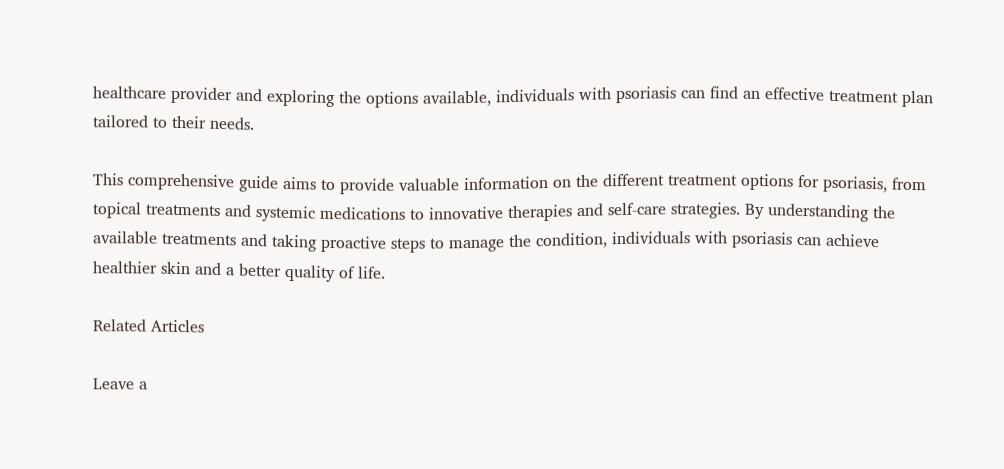healthcare provider and exploring the options available, individuals with psoriasis can find an effective treatment plan tailored to their needs.

This comprehensive guide aims to provide valuable information on the different treatment options for psoriasis, from topical treatments and systemic medications to innovative therapies and self-care strategies. By understanding the available treatments and taking proactive steps to manage the condition, individuals with psoriasis can achieve healthier skin and a better quality of life.

Related Articles

Leave a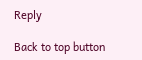Reply

Back to top button